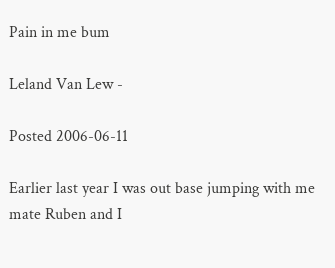Pain in me bum

Leland Van Lew -

Posted 2006-06-11

Earlier last year I was out base jumping with me mate Ruben and I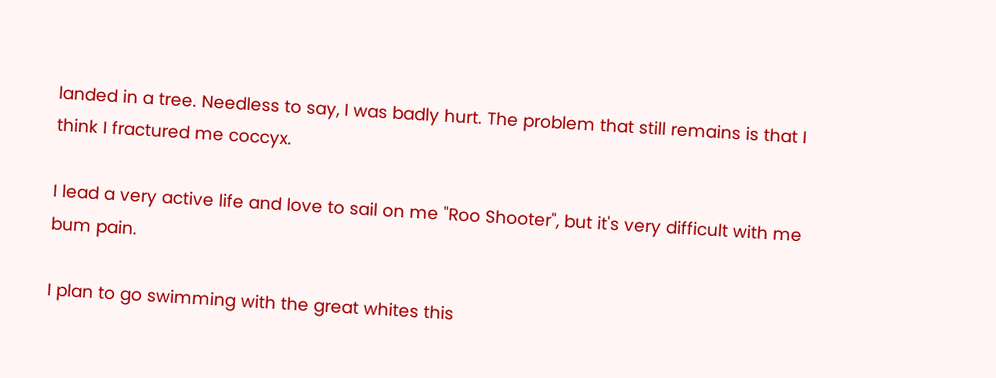landed in a tree. Needless to say, I was badly hurt. The problem that still remains is that I think I fractured me coccyx.

I lead a very active life and love to sail on me "Roo Shooter", but it's very difficult with me bum pain.

I plan to go swimming with the great whites this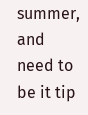summer, and need to be it tip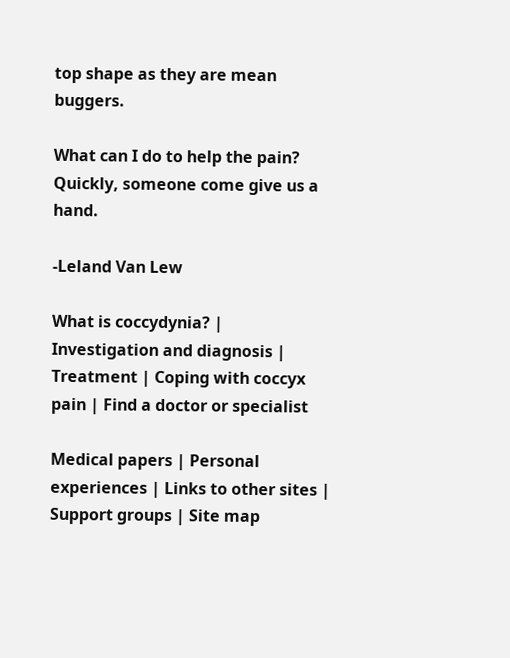top shape as they are mean buggers.

What can I do to help the pain? Quickly, someone come give us a hand.

-Leland Van Lew

What is coccydynia? | Investigation and diagnosis | Treatment | Coping with coccyx pain | Find a doctor or specialist

Medical papers | Personal experiences | Links to other sites | Support groups | Site map